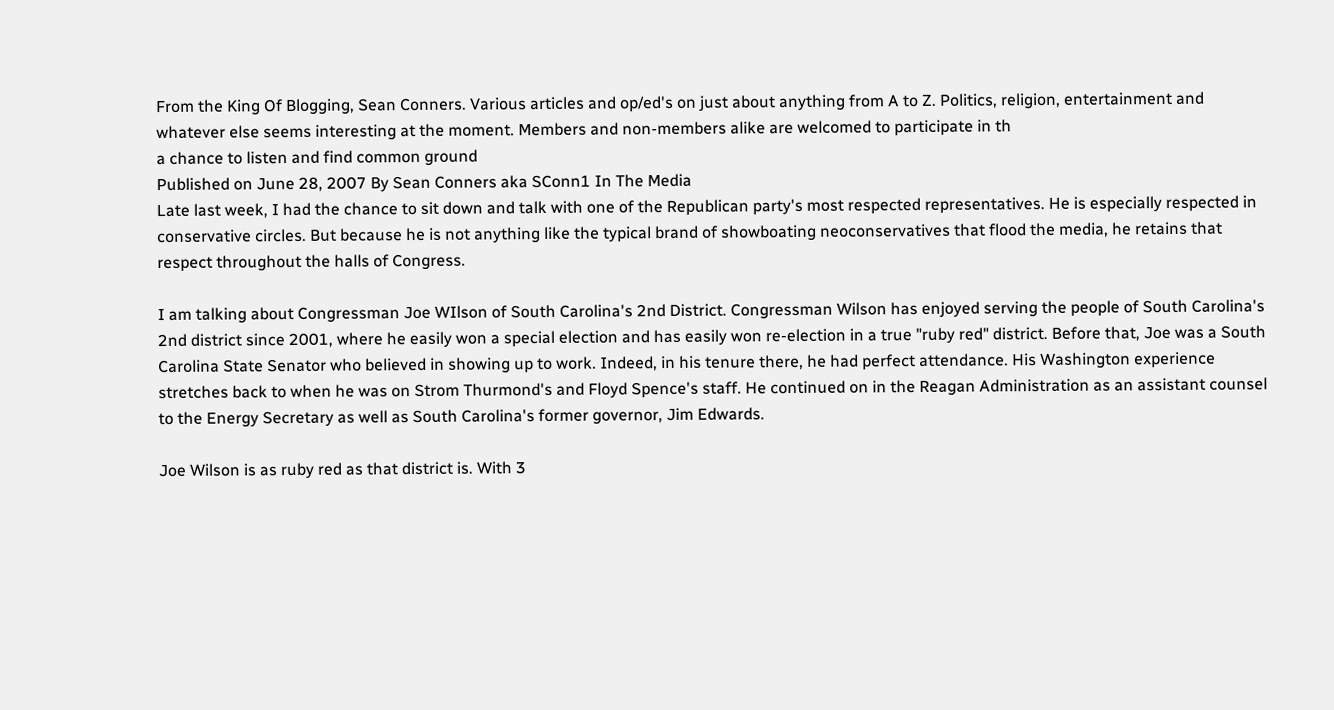From the King Of Blogging, Sean Conners. Various articles and op/ed's on just about anything from A to Z. Politics, religion, entertainment and whatever else seems interesting at the moment. Members and non-members alike are welcomed to participate in th
a chance to listen and find common ground
Published on June 28, 2007 By Sean Conners aka SConn1 In The Media
Late last week, I had the chance to sit down and talk with one of the Republican party's most respected representatives. He is especially respected in conservative circles. But because he is not anything like the typical brand of showboating neoconservatives that flood the media, he retains that respect throughout the halls of Congress.

I am talking about Congressman Joe WIlson of South Carolina's 2nd District. Congressman Wilson has enjoyed serving the people of South Carolina's 2nd district since 2001, where he easily won a special election and has easily won re-election in a true "ruby red" district. Before that, Joe was a South Carolina State Senator who believed in showing up to work. Indeed, in his tenure there, he had perfect attendance. His Washington experience stretches back to when he was on Strom Thurmond's and Floyd Spence's staff. He continued on in the Reagan Administration as an assistant counsel to the Energy Secretary as well as South Carolina's former governor, Jim Edwards.

Joe Wilson is as ruby red as that district is. With 3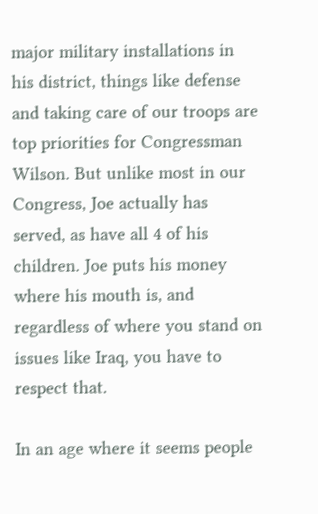major military installations in his district, things like defense and taking care of our troops are top priorities for Congressman Wilson. But unlike most in our Congress, Joe actually has served, as have all 4 of his children. Joe puts his money where his mouth is, and regardless of where you stand on issues like Iraq, you have to respect that.

In an age where it seems people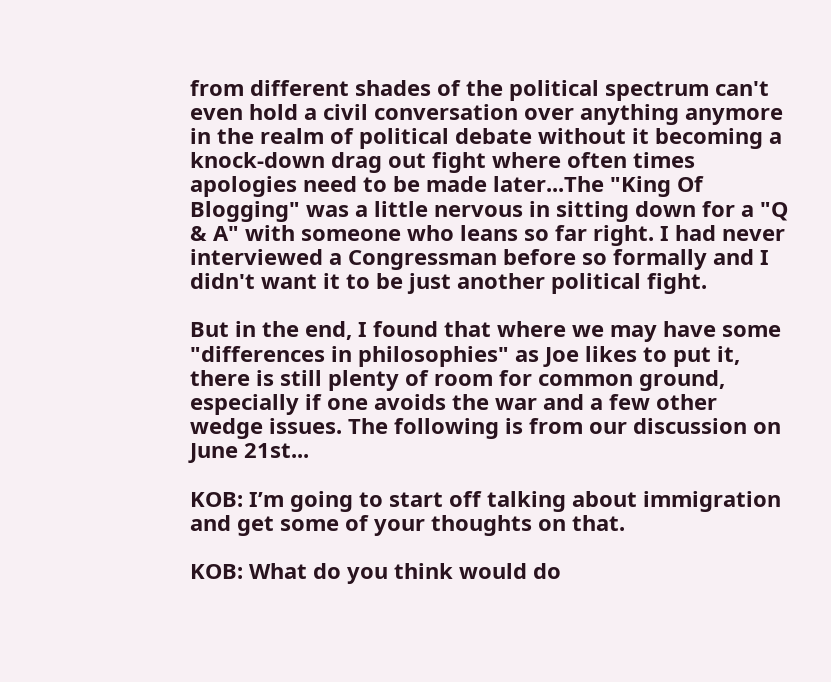from different shades of the political spectrum can't even hold a civil conversation over anything anymore in the realm of political debate without it becoming a knock-down drag out fight where often times apologies need to be made later...The "King Of Blogging" was a little nervous in sitting down for a "Q & A" with someone who leans so far right. I had never interviewed a Congressman before so formally and I didn't want it to be just another political fight.

But in the end, I found that where we may have some "differences in philosophies" as Joe likes to put it, there is still plenty of room for common ground, especially if one avoids the war and a few other wedge issues. The following is from our discussion on June 21st...

KOB: I’m going to start off talking about immigration and get some of your thoughts on that.

KOB: What do you think would do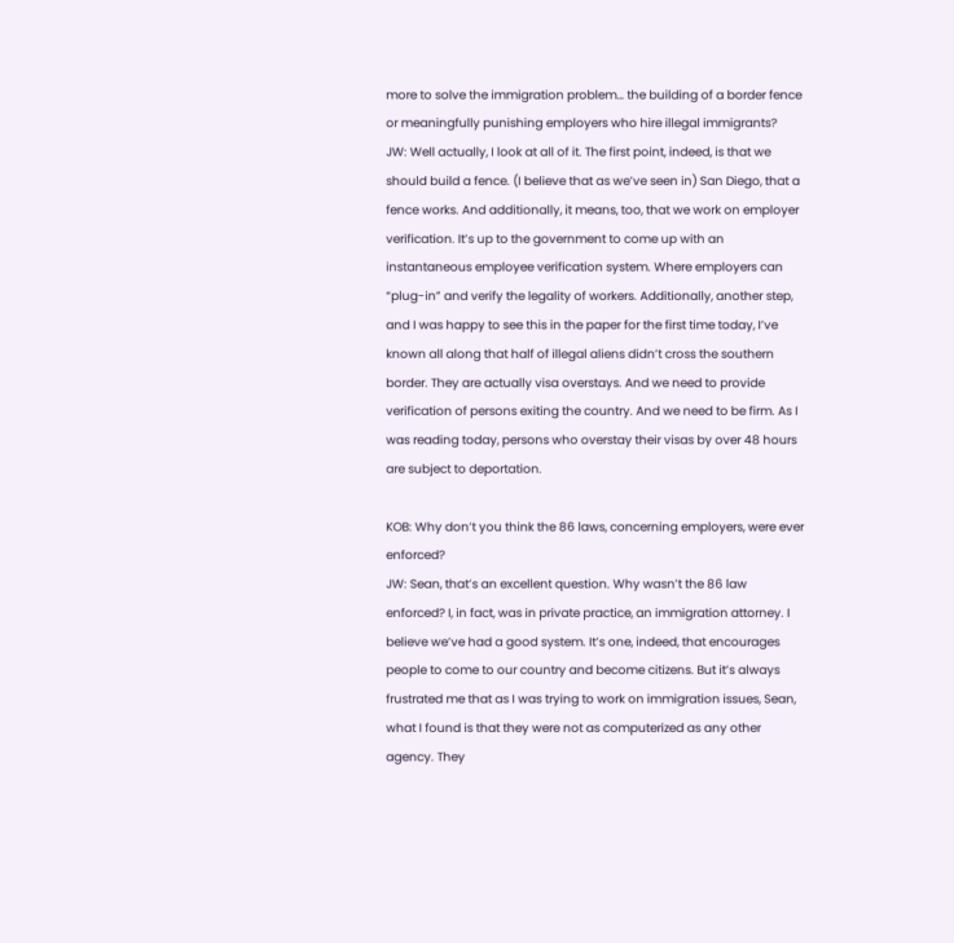more to solve the immigration problem… the building of a border fence or meaningfully punishing employers who hire illegal immigrants?
JW: Well actually, I look at all of it. The first point, indeed, is that we should build a fence. (I believe that as we’ve seen in) San Diego, that a fence works. And additionally, it means, too, that we work on employer verification. It’s up to the government to come up with an instantaneous employee verification system. Where employers can “plug-in” and verify the legality of workers. Additionally, another step, and I was happy to see this in the paper for the first time today, I’ve known all along that half of illegal aliens didn’t cross the southern border. They are actually visa overstays. And we need to provide verification of persons exiting the country. And we need to be firm. As I was reading today, persons who overstay their visas by over 48 hours are subject to deportation.

KOB: Why don’t you think the 86 laws, concerning employers, were ever enforced?
JW: Sean, that’s an excellent question. Why wasn’t the 86 law enforced? I, in fact, was in private practice, an immigration attorney. I believe we’ve had a good system. It’s one, indeed, that encourages people to come to our country and become citizens. But it’s always frustrated me that as I was trying to work on immigration issues, Sean, what I found is that they were not as computerized as any other agency. They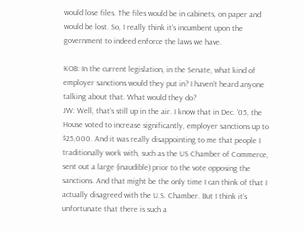would lose files. The files would be in cabinets, on paper and would be lost. So, I really think it’s incumbent upon the government to indeed enforce the laws we have.

KOB: In the current legislation, in the Senate, what kind of employer sanctions would they put in? I haven’t heard anyone talking about that. What would they do?
JW: Well, that’s still up in the air. I know that in Dec. ’05, the House voted to increase significantly, employer sanctions up to $25,000. And it was really disappointing to me that people I traditionally work with, such as the US Chamber of Commerce, sent out a large (inaudible) prior to the vote opposing the sanctions. And that might be the only time I can think of that I actually disagreed with the U.S. Chamber. But I think it’s unfortunate that there is such a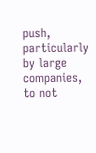push, particularly by large companies, to not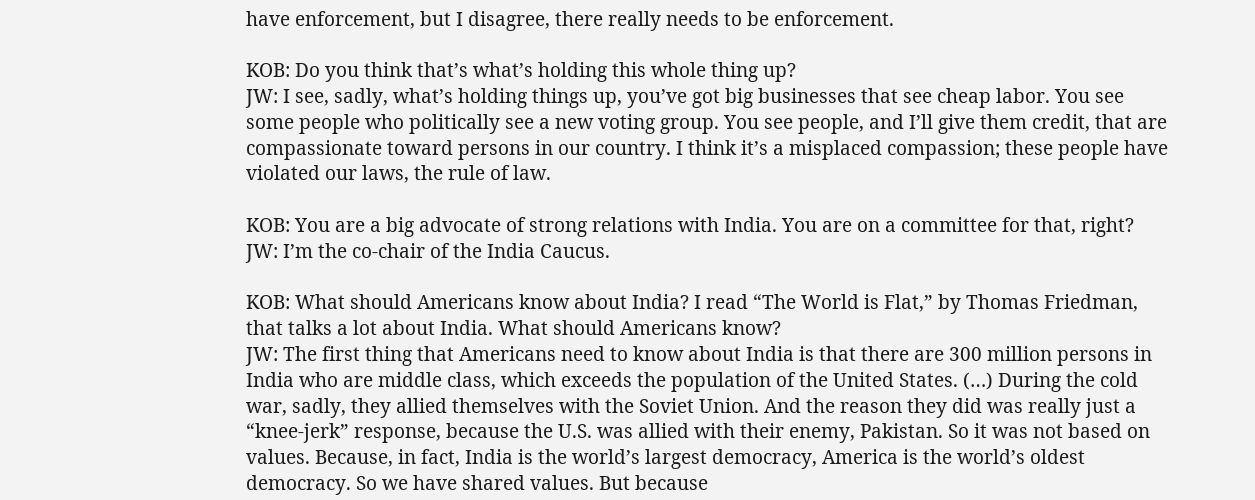have enforcement, but I disagree, there really needs to be enforcement.

KOB: Do you think that’s what’s holding this whole thing up?
JW: I see, sadly, what’s holding things up, you’ve got big businesses that see cheap labor. You see some people who politically see a new voting group. You see people, and I’ll give them credit, that are compassionate toward persons in our country. I think it’s a misplaced compassion; these people have violated our laws, the rule of law.

KOB: You are a big advocate of strong relations with India. You are on a committee for that, right?
JW: I’m the co-chair of the India Caucus.

KOB: What should Americans know about India? I read “The World is Flat,” by Thomas Friedman, that talks a lot about India. What should Americans know?
JW: The first thing that Americans need to know about India is that there are 300 million persons in India who are middle class, which exceeds the population of the United States. (…) During the cold war, sadly, they allied themselves with the Soviet Union. And the reason they did was really just a “knee-jerk” response, because the U.S. was allied with their enemy, Pakistan. So it was not based on values. Because, in fact, India is the world’s largest democracy, America is the world’s oldest democracy. So we have shared values. But because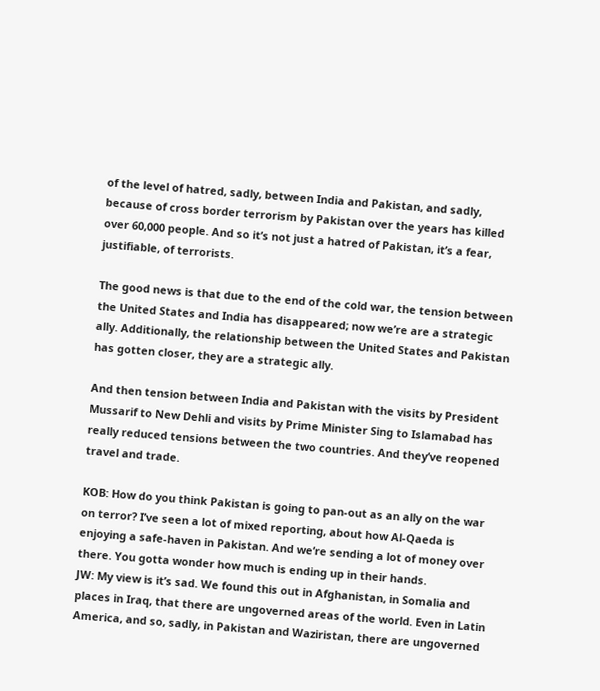of the level of hatred, sadly, between India and Pakistan, and sadly, because of cross border terrorism by Pakistan over the years has killed over 60,000 people. And so it’s not just a hatred of Pakistan, it’s a fear, justifiable, of terrorists.

The good news is that due to the end of the cold war, the tension between the United States and India has disappeared; now we’re are a strategic ally. Additionally, the relationship between the United States and Pakistan has gotten closer, they are a strategic ally.

And then tension between India and Pakistan with the visits by President Mussarif to New Dehli and visits by Prime Minister Sing to Islamabad has really reduced tensions between the two countries. And they’ve reopened travel and trade.

KOB: How do you think Pakistan is going to pan-out as an ally on the war on terror? I’ve seen a lot of mixed reporting, about how Al-Qaeda is enjoying a safe-haven in Pakistan. And we’re sending a lot of money over there. You gotta wonder how much is ending up in their hands.
JW: My view is it’s sad. We found this out in Afghanistan, in Somalia and places in Iraq, that there are ungoverned areas of the world. Even in Latin America, and so, sadly, in Pakistan and Waziristan, there are ungoverned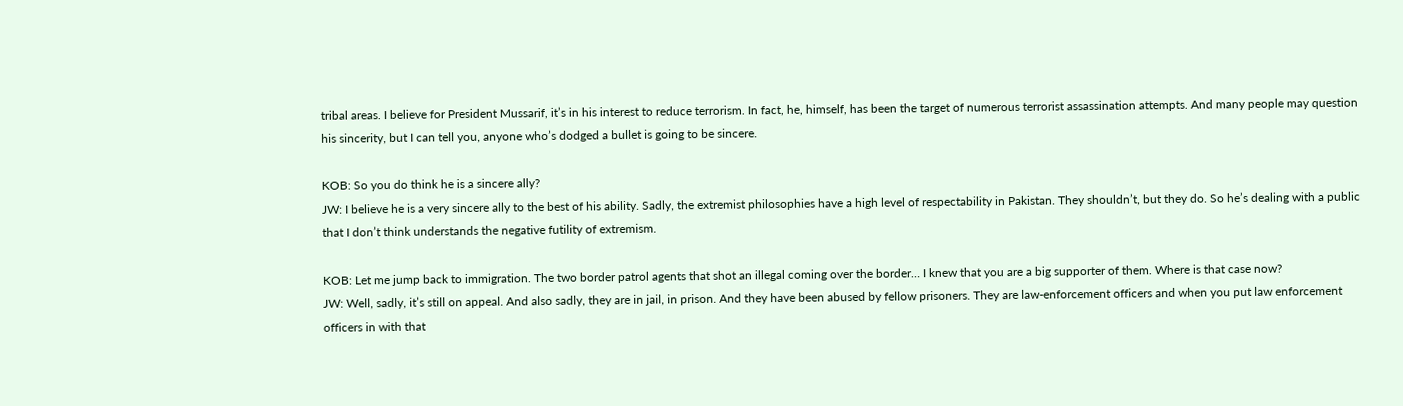tribal areas. I believe for President Mussarif, it’s in his interest to reduce terrorism. In fact, he, himself, has been the target of numerous terrorist assassination attempts. And many people may question his sincerity, but I can tell you, anyone who’s dodged a bullet is going to be sincere.

KOB: So you do think he is a sincere ally?
JW: I believe he is a very sincere ally to the best of his ability. Sadly, the extremist philosophies have a high level of respectability in Pakistan. They shouldn’t, but they do. So he’s dealing with a public that I don’t think understands the negative futility of extremism.

KOB: Let me jump back to immigration. The two border patrol agents that shot an illegal coming over the border… I knew that you are a big supporter of them. Where is that case now?
JW: Well, sadly, it’s still on appeal. And also sadly, they are in jail, in prison. And they have been abused by fellow prisoners. They are law-enforcement officers and when you put law enforcement officers in with that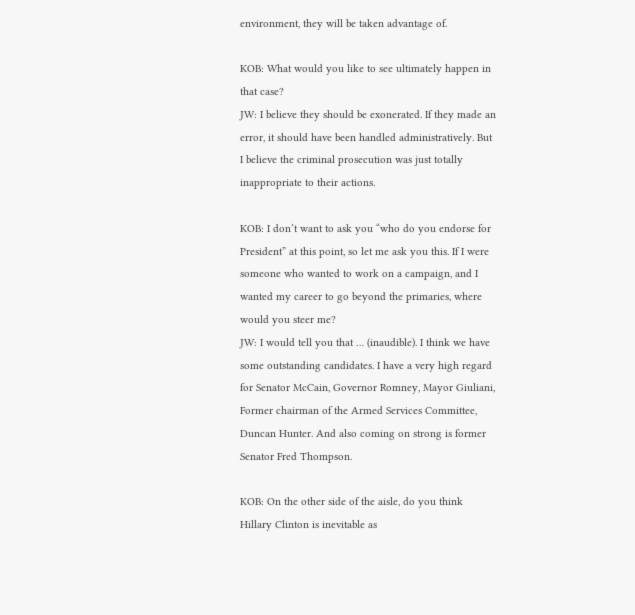environment, they will be taken advantage of.

KOB: What would you like to see ultimately happen in that case?
JW: I believe they should be exonerated. If they made an error, it should have been handled administratively. But I believe the criminal prosecution was just totally inappropriate to their actions.

KOB: I don’t want to ask you “who do you endorse for President” at this point, so let me ask you this. If I were someone who wanted to work on a campaign, and I wanted my career to go beyond the primaries, where would you steer me?
JW: I would tell you that … (inaudible). I think we have some outstanding candidates. I have a very high regard for Senator McCain, Governor Romney, Mayor Giuliani, Former chairman of the Armed Services Committee, Duncan Hunter. And also coming on strong is former Senator Fred Thompson.

KOB: On the other side of the aisle, do you think Hillary Clinton is inevitable as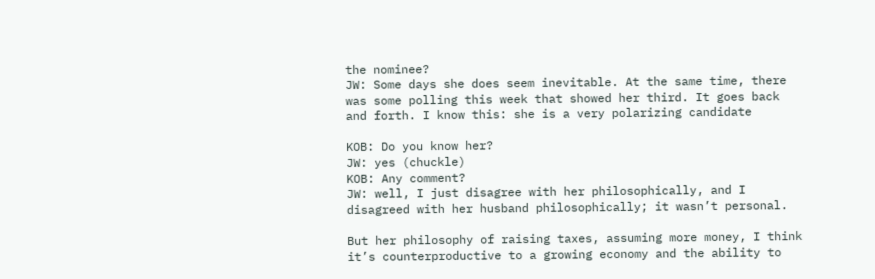the nominee?
JW: Some days she does seem inevitable. At the same time, there was some polling this week that showed her third. It goes back and forth. I know this: she is a very polarizing candidate

KOB: Do you know her?
JW: yes (chuckle)
KOB: Any comment?
JW: well, I just disagree with her philosophically, and I disagreed with her husband philosophically; it wasn’t personal.

But her philosophy of raising taxes, assuming more money, I think it’s counterproductive to a growing economy and the ability to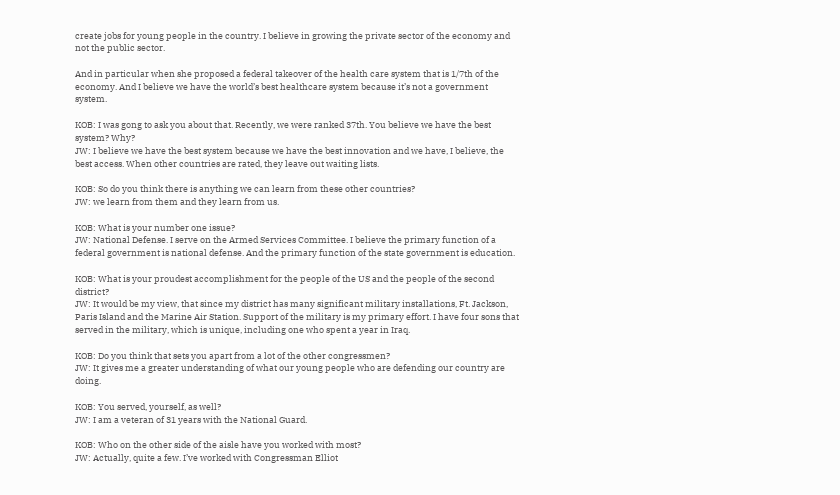create jobs for young people in the country. I believe in growing the private sector of the economy and not the public sector.

And in particular when she proposed a federal takeover of the health care system that is 1/7th of the economy. And I believe we have the world’s best healthcare system because it’s not a government system.

KOB: I was gong to ask you about that. Recently, we were ranked 37th. You believe we have the best system? Why?
JW: I believe we have the best system because we have the best innovation and we have, I believe, the best access. When other countries are rated, they leave out waiting lists.

KOB: So do you think there is anything we can learn from these other countries?
JW: we learn from them and they learn from us.

KOB: What is your number one issue?
JW: National Defense. I serve on the Armed Services Committee. I believe the primary function of a federal government is national defense. And the primary function of the state government is education.

KOB: What is your proudest accomplishment for the people of the US and the people of the second district?
JW: It would be my view, that since my district has many significant military installations, Ft. Jackson, Paris Island and the Marine Air Station. Support of the military is my primary effort. I have four sons that served in the military, which is unique, including one who spent a year in Iraq.

KOB: Do you think that sets you apart from a lot of the other congressmen?
JW: It gives me a greater understanding of what our young people who are defending our country are doing.

KOB: You served, yourself, as well?
JW: I am a veteran of 31 years with the National Guard.

KOB: Who on the other side of the aisle have you worked with most?
JW: Actually, quite a few. I’ve worked with Congressman Elliot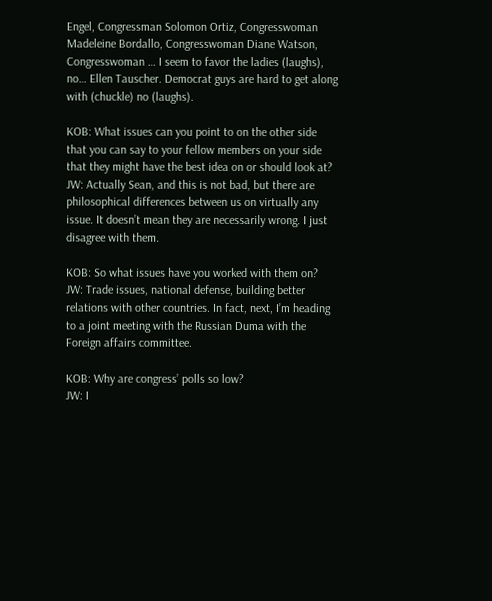Engel, Congressman Solomon Ortiz, Congresswoman Madeleine Bordallo, Congresswoman Diane Watson, Congresswoman … I seem to favor the ladies (laughs), no… Ellen Tauscher. Democrat guys are hard to get along with (chuckle) no (laughs).

KOB: What issues can you point to on the other side that you can say to your fellow members on your side that they might have the best idea on or should look at?
JW: Actually Sean, and this is not bad, but there are philosophical differences between us on virtually any issue. It doesn’t mean they are necessarily wrong. I just disagree with them.

KOB: So what issues have you worked with them on?
JW: Trade issues, national defense, building better relations with other countries. In fact, next, I’m heading to a joint meeting with the Russian Duma with the Foreign affairs committee.

KOB: Why are congress’ polls so low?
JW: I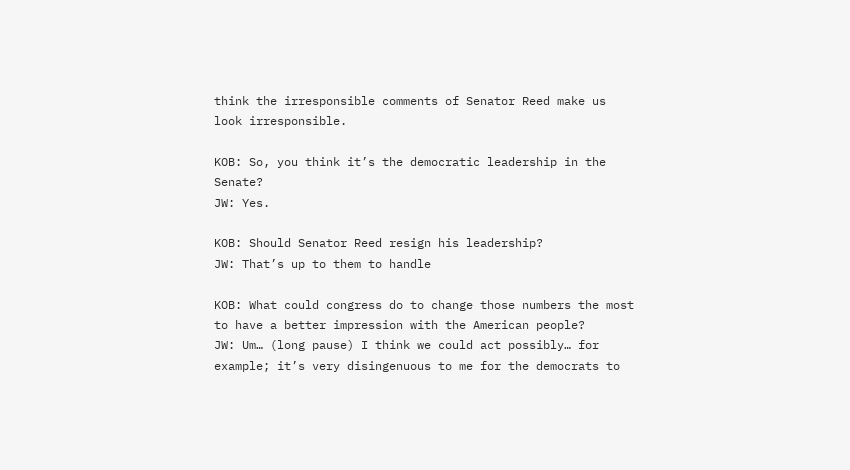think the irresponsible comments of Senator Reed make us look irresponsible.

KOB: So, you think it’s the democratic leadership in the Senate?
JW: Yes.

KOB: Should Senator Reed resign his leadership?
JW: That’s up to them to handle

KOB: What could congress do to change those numbers the most to have a better impression with the American people?
JW: Um… (long pause) I think we could act possibly… for example; it’s very disingenuous to me for the democrats to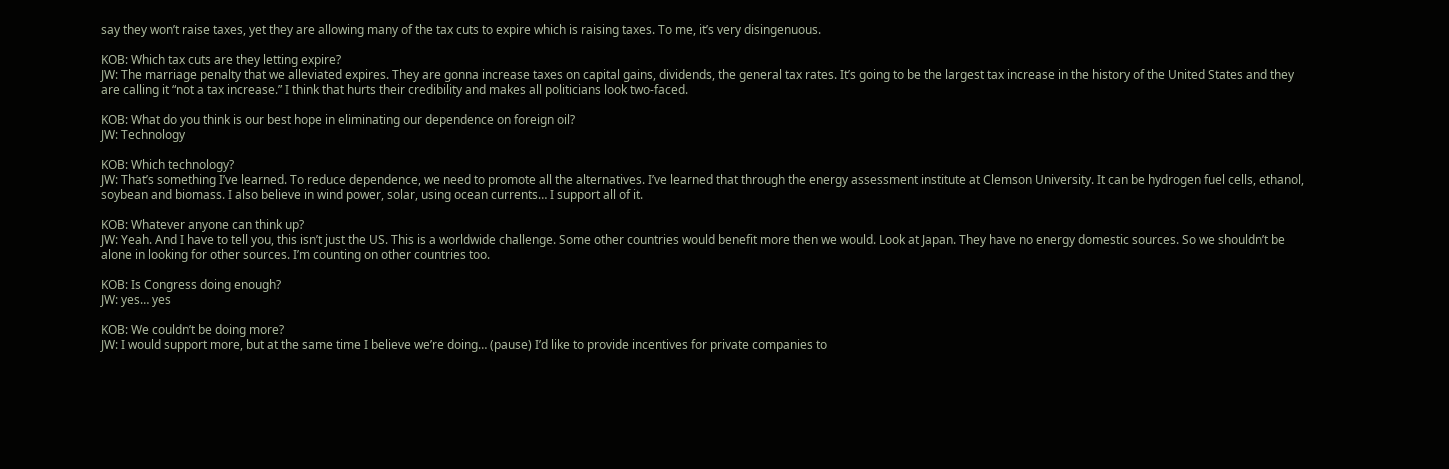say they won’t raise taxes, yet they are allowing many of the tax cuts to expire which is raising taxes. To me, it’s very disingenuous.

KOB: Which tax cuts are they letting expire?
JW: The marriage penalty that we alleviated expires. They are gonna increase taxes on capital gains, dividends, the general tax rates. It’s going to be the largest tax increase in the history of the United States and they are calling it “not a tax increase.” I think that hurts their credibility and makes all politicians look two-faced.

KOB: What do you think is our best hope in eliminating our dependence on foreign oil?
JW: Technology

KOB: Which technology?
JW: That’s something I’ve learned. To reduce dependence, we need to promote all the alternatives. I’ve learned that through the energy assessment institute at Clemson University. It can be hydrogen fuel cells, ethanol, soybean and biomass. I also believe in wind power, solar, using ocean currents… I support all of it.

KOB: Whatever anyone can think up?
JW: Yeah. And I have to tell you, this isn’t just the US. This is a worldwide challenge. Some other countries would benefit more then we would. Look at Japan. They have no energy domestic sources. So we shouldn’t be alone in looking for other sources. I’m counting on other countries too.

KOB: Is Congress doing enough?
JW: yes… yes

KOB: We couldn’t be doing more?
JW: I would support more, but at the same time I believe we’re doing… (pause) I’d like to provide incentives for private companies to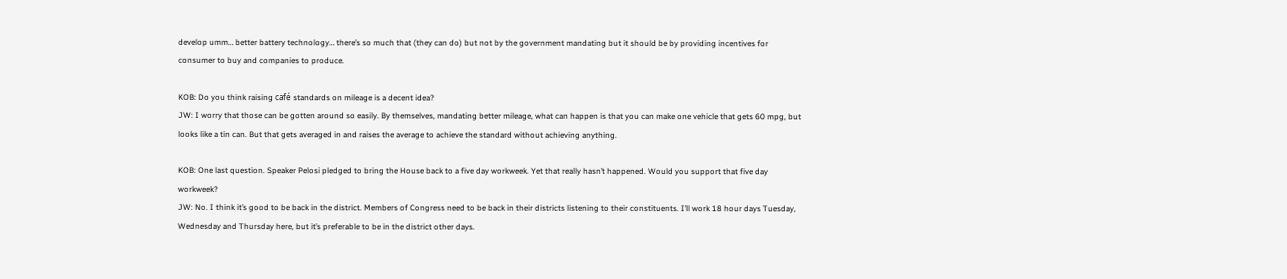develop umm… better battery technology… there’s so much that (they can do) but not by the government mandating but it should be by providing incentives for consumer to buy and companies to produce.

KOB: Do you think raising café standards on mileage is a decent idea?
JW: I worry that those can be gotten around so easily. By themselves, mandating better mileage, what can happen is that you can make one vehicle that gets 60 mpg, but looks like a tin can. But that gets averaged in and raises the average to achieve the standard without achieving anything.

KOB: One last question. Speaker Pelosi pledged to bring the House back to a five day workweek. Yet that really hasn’t happened. Would you support that five day workweek?
JW: No. I think it’s good to be back in the district. Members of Congress need to be back in their districts listening to their constituents. I’ll work 18 hour days Tuesday, Wednesday and Thursday here, but it’s preferable to be in the district other days.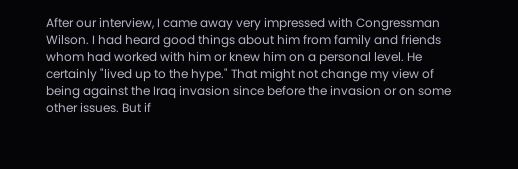After our interview, I came away very impressed with Congressman Wilson. I had heard good things about him from family and friends whom had worked with him or knew him on a personal level. He certainly "lived up to the hype." That might not change my view of being against the Iraq invasion since before the invasion or on some other issues. But if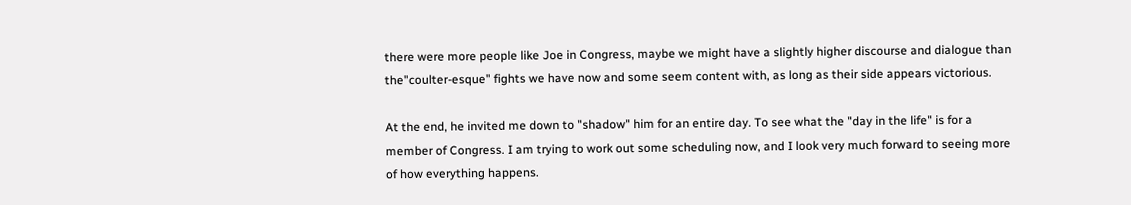there were more people like Joe in Congress, maybe we might have a slightly higher discourse and dialogue than the"coulter-esque" fights we have now and some seem content with, as long as their side appears victorious.

At the end, he invited me down to "shadow" him for an entire day. To see what the "day in the life" is for a member of Congress. I am trying to work out some scheduling now, and I look very much forward to seeing more of how everything happens.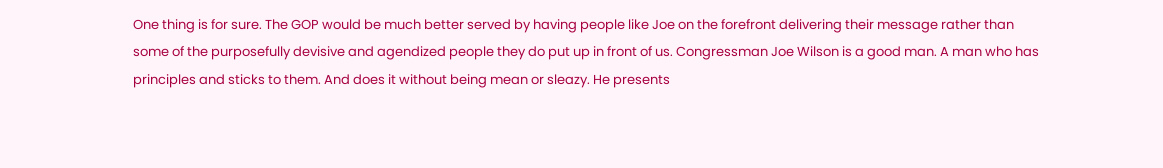One thing is for sure. The GOP would be much better served by having people like Joe on the forefront delivering their message rather than some of the purposefully devisive and agendized people they do put up in front of us. Congressman Joe Wilson is a good man. A man who has principles and sticks to them. And does it without being mean or sleazy. He presents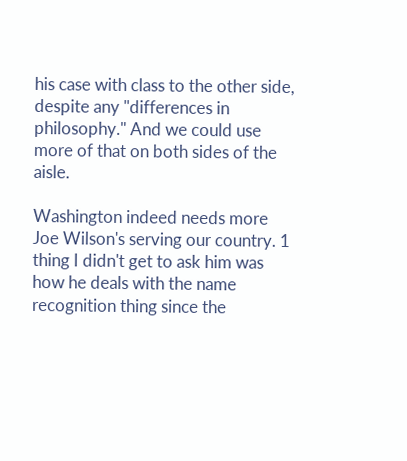his case with class to the other side, despite any "differences in philosophy." And we could use more of that on both sides of the aisle.

Washington indeed needs more Joe Wilson's serving our country. 1 thing I didn't get to ask him was how he deals with the name recognition thing since the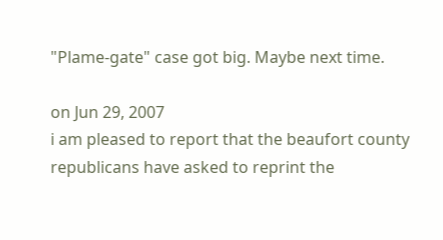"Plame-gate" case got big. Maybe next time.

on Jun 29, 2007
i am pleased to report that the beaufort county republicans have asked to reprint the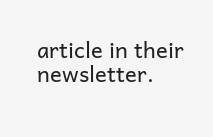article in their newsletter.